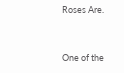Roses Are.


One of the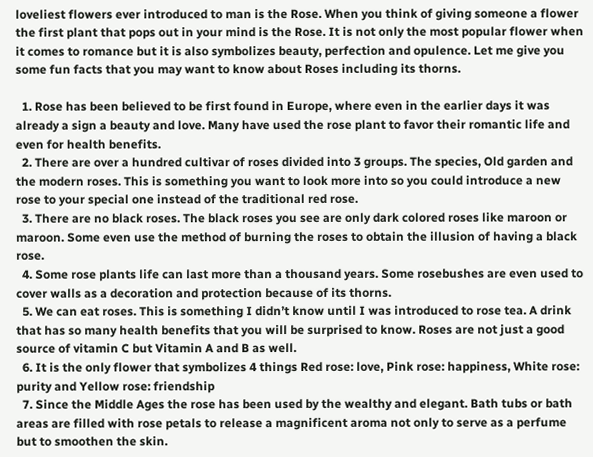loveliest flowers ever introduced to man is the Rose. When you think of giving someone a flower the first plant that pops out in your mind is the Rose. It is not only the most popular flower when it comes to romance but it is also symbolizes beauty, perfection and opulence. Let me give you some fun facts that you may want to know about Roses including its thorns.

  1. Rose has been believed to be first found in Europe, where even in the earlier days it was already a sign a beauty and love. Many have used the rose plant to favor their romantic life and even for health benefits.
  2. There are over a hundred cultivar of roses divided into 3 groups. The species, Old garden and the modern roses. This is something you want to look more into so you could introduce a new rose to your special one instead of the traditional red rose.
  3. There are no black roses. The black roses you see are only dark colored roses like maroon or maroon. Some even use the method of burning the roses to obtain the illusion of having a black rose.
  4. Some rose plants life can last more than a thousand years. Some rosebushes are even used to cover walls as a decoration and protection because of its thorns.
  5. We can eat roses. This is something I didn’t know until I was introduced to rose tea. A drink that has so many health benefits that you will be surprised to know. Roses are not just a good source of vitamin C but Vitamin A and B as well.
  6. It is the only flower that symbolizes 4 things Red rose: love, Pink rose: happiness, White rose: purity and Yellow rose: friendship
  7. Since the Middle Ages the rose has been used by the wealthy and elegant. Bath tubs or bath areas are filled with rose petals to release a magnificent aroma not only to serve as a perfume but to smoothen the skin.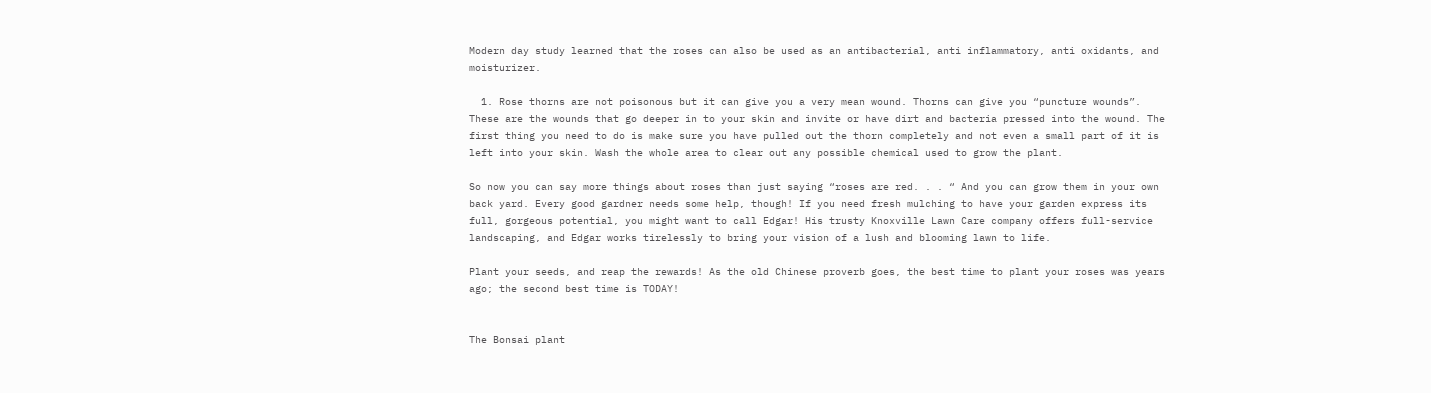Modern day study learned that the roses can also be used as an antibacterial, anti inflammatory, anti oxidants, and moisturizer.

  1. Rose thorns are not poisonous but it can give you a very mean wound. Thorns can give you “puncture wounds”. These are the wounds that go deeper in to your skin and invite or have dirt and bacteria pressed into the wound. The first thing you need to do is make sure you have pulled out the thorn completely and not even a small part of it is left into your skin. Wash the whole area to clear out any possible chemical used to grow the plant.

So now you can say more things about roses than just saying “roses are red. . . “ And you can grow them in your own back yard. Every good gardner needs some help, though! If you need fresh mulching to have your garden express its full, gorgeous potential, you might want to call Edgar! His trusty Knoxville Lawn Care company offers full-service landscaping, and Edgar works tirelessly to bring your vision of a lush and blooming lawn to life.

Plant your seeds, and reap the rewards! As the old Chinese proverb goes, the best time to plant your roses was years ago; the second best time is TODAY!


The Bonsai plant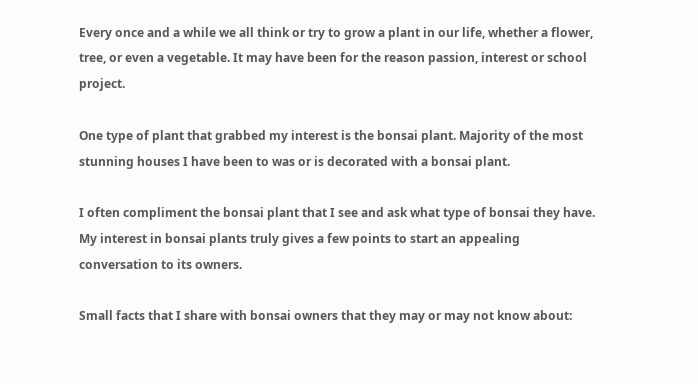Every once and a while we all think or try to grow a plant in our life, whether a flower, tree, or even a vegetable. It may have been for the reason passion, interest or school project.

One type of plant that grabbed my interest is the bonsai plant. Majority of the most stunning houses I have been to was or is decorated with a bonsai plant.

I often compliment the bonsai plant that I see and ask what type of bonsai they have. My interest in bonsai plants truly gives a few points to start an appealing conversation to its owners.

Small facts that I share with bonsai owners that they may or may not know about: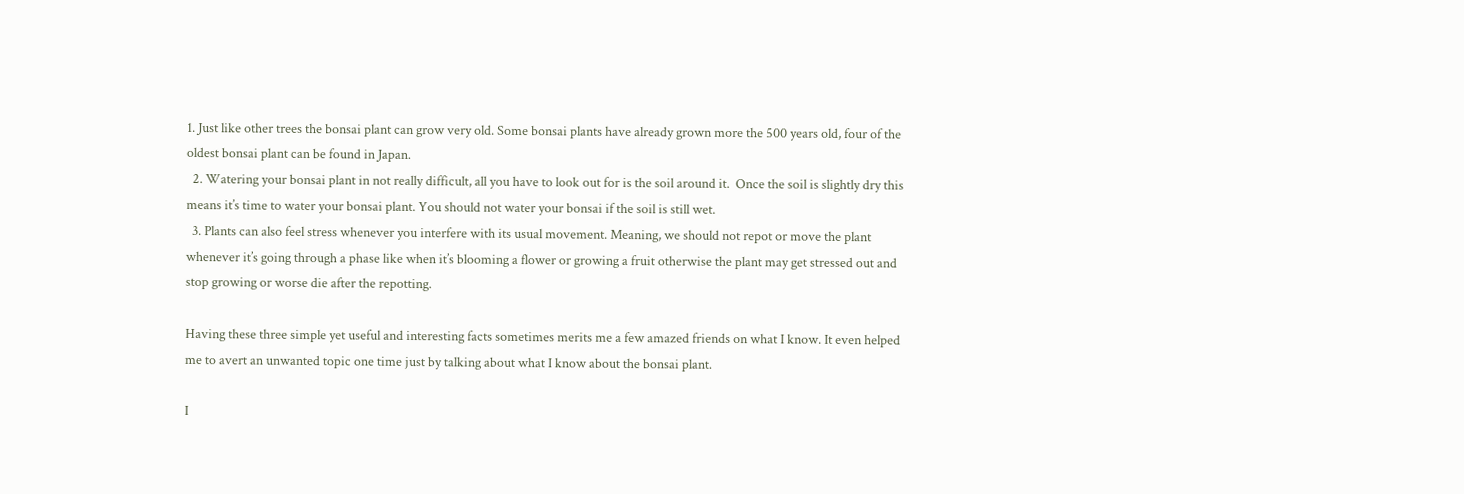1. Just like other trees the bonsai plant can grow very old. Some bonsai plants have already grown more the 500 years old, four of the oldest bonsai plant can be found in Japan.
  2. Watering your bonsai plant in not really difficult, all you have to look out for is the soil around it.  Once the soil is slightly dry this means it’s time to water your bonsai plant. You should not water your bonsai if the soil is still wet.
  3. Plants can also feel stress whenever you interfere with its usual movement. Meaning, we should not repot or move the plant whenever it’s going through a phase like when it’s blooming a flower or growing a fruit otherwise the plant may get stressed out and stop growing or worse die after the repotting.

Having these three simple yet useful and interesting facts sometimes merits me a few amazed friends on what I know. It even helped me to avert an unwanted topic one time just by talking about what I know about the bonsai plant.

I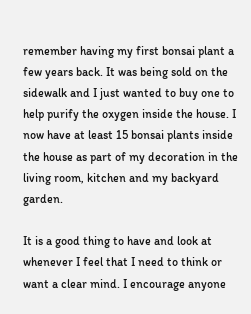remember having my first bonsai plant a few years back. It was being sold on the sidewalk and I just wanted to buy one to help purify the oxygen inside the house. I now have at least 15 bonsai plants inside the house as part of my decoration in the living room, kitchen and my backyard garden.

It is a good thing to have and look at whenever I feel that I need to think or want a clear mind. I encourage anyone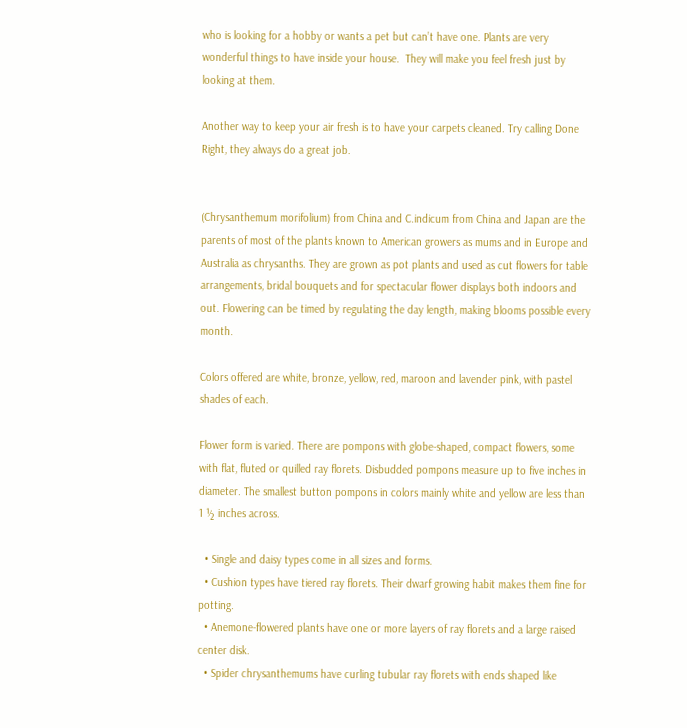who is looking for a hobby or wants a pet but can’t have one. Plants are very wonderful things to have inside your house.  They will make you feel fresh just by looking at them.

Another way to keep your air fresh is to have your carpets cleaned. Try calling Done Right, they always do a great job.


(Chrysanthemum morifolium) from China and C.indicum from China and Japan are the parents of most of the plants known to American growers as mums and in Europe and Australia as chrysanths. They are grown as pot plants and used as cut flowers for table arrangements, bridal bouquets and for spectacular flower displays both indoors and out. Flowering can be timed by regulating the day length, making blooms possible every month.

Colors offered are white, bronze, yellow, red, maroon and lavender pink, with pastel shades of each.

Flower form is varied. There are pompons with globe-shaped, compact flowers, some with flat, fluted or quilled ray florets. Disbudded pompons measure up to five inches in diameter. The smallest button pompons in colors mainly white and yellow are less than 1 ½ inches across.

  • Single and daisy types come in all sizes and forms.
  • Cushion types have tiered ray florets. Their dwarf growing habit makes them fine for potting.
  • Anemone-flowered plants have one or more layers of ray florets and a large raised center disk.
  • Spider chrysanthemums have curling tubular ray florets with ends shaped like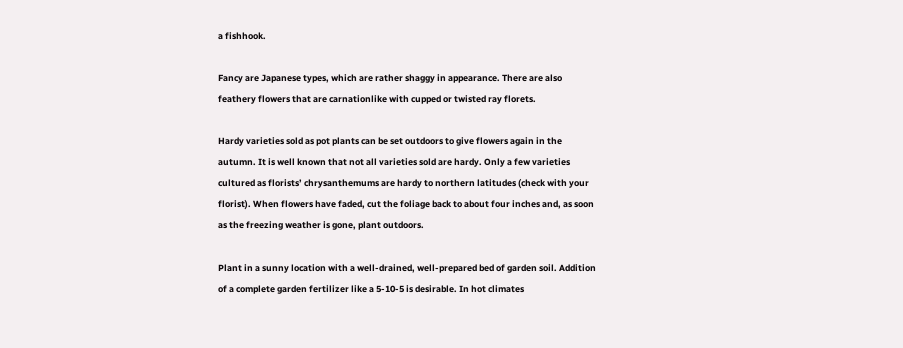a fishhook.

Fancy are Japanese types, which are rather shaggy in appearance. There are also feathery flowers that are carnationlike with cupped or twisted ray florets.

Hardy varieties sold as pot plants can be set outdoors to give flowers again in the autumn. It is well known that not all varieties sold are hardy. Only a few varieties cultured as florists’ chrysanthemums are hardy to northern latitudes (check with your florist). When flowers have faded, cut the foliage back to about four inches and, as soon as the freezing weather is gone, plant outdoors.

Plant in a sunny location with a well-drained, well-prepared bed of garden soil. Addition of a complete garden fertilizer like a 5-10-5 is desirable. In hot climates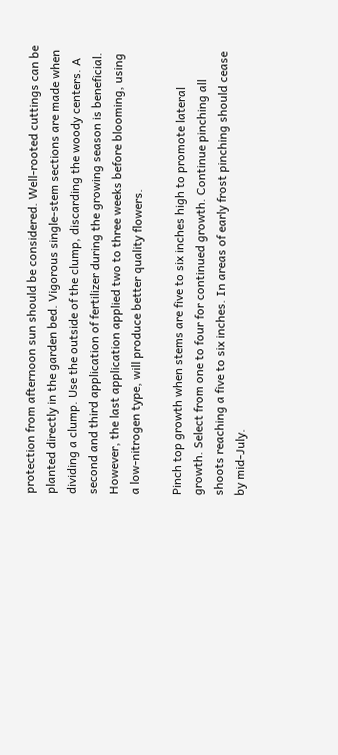protection from afternoon sun should be considered. Well-rooted cuttings can be planted directly in the garden bed. Vigorous single-stem sections are made when dividing a clump. Use the outside of the clump, discarding the woody centers. A second and third application of fertilizer during the growing season is beneficial. However, the last application applied two to three weeks before blooming, using a low-nitrogen type, will produce better quality flowers.

Pinch top growth when stems are five to six inches high to promote lateral growth. Select from one to four for continued growth. Continue pinching all shoots reaching a five to six inches. In areas of early frost pinching should cease by mid-July.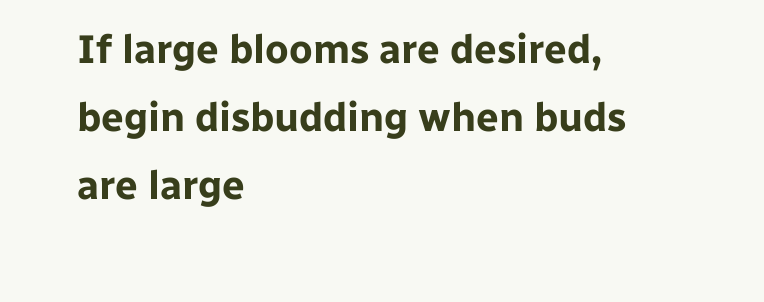If large blooms are desired, begin disbudding when buds are large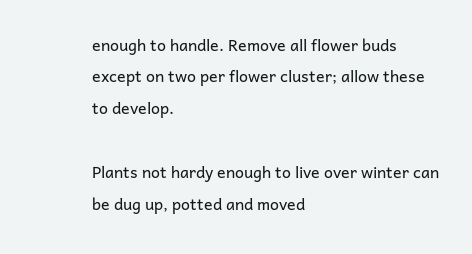enough to handle. Remove all flower buds except on two per flower cluster; allow these to develop.

Plants not hardy enough to live over winter can be dug up, potted and moved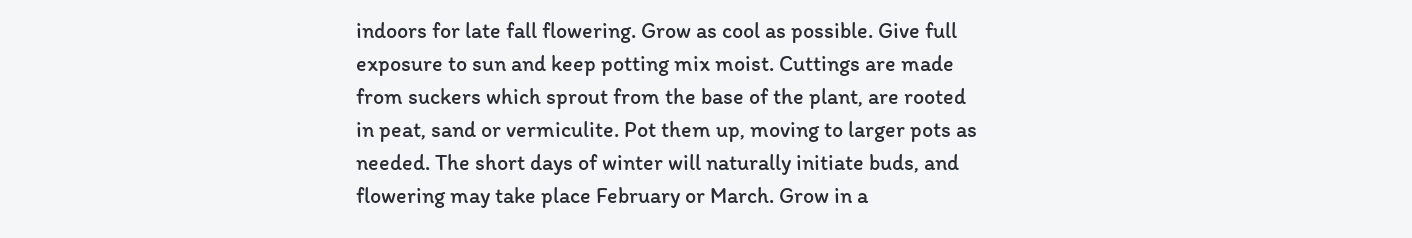indoors for late fall flowering. Grow as cool as possible. Give full exposure to sun and keep potting mix moist. Cuttings are made from suckers which sprout from the base of the plant, are rooted in peat, sand or vermiculite. Pot them up, moving to larger pots as needed. The short days of winter will naturally initiate buds, and flowering may take place February or March. Grow in a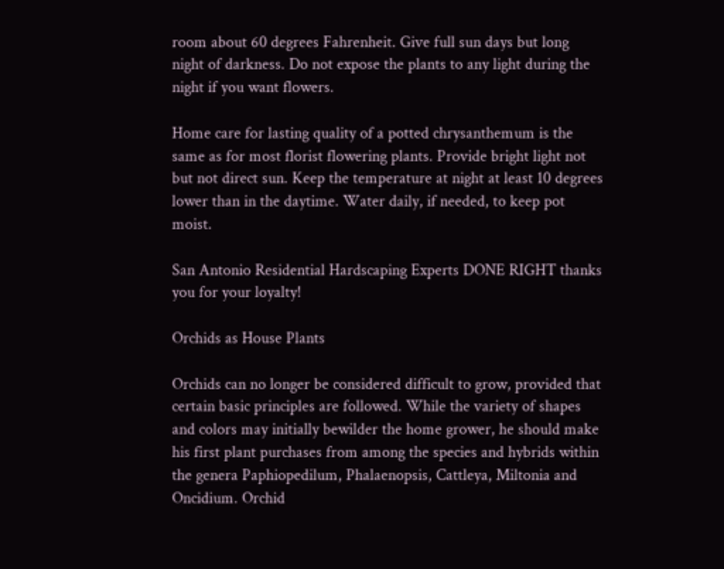room about 60 degrees Fahrenheit. Give full sun days but long night of darkness. Do not expose the plants to any light during the night if you want flowers.

Home care for lasting quality of a potted chrysanthemum is the same as for most florist flowering plants. Provide bright light not but not direct sun. Keep the temperature at night at least 10 degrees lower than in the daytime. Water daily, if needed, to keep pot moist.

San Antonio Residential Hardscaping Experts DONE RIGHT thanks you for your loyalty!

Orchids as House Plants

Orchids can no longer be considered difficult to grow, provided that certain basic principles are followed. While the variety of shapes and colors may initially bewilder the home grower, he should make his first plant purchases from among the species and hybrids within the genera Paphiopedilum, Phalaenopsis, Cattleya, Miltonia and Oncidium. Orchid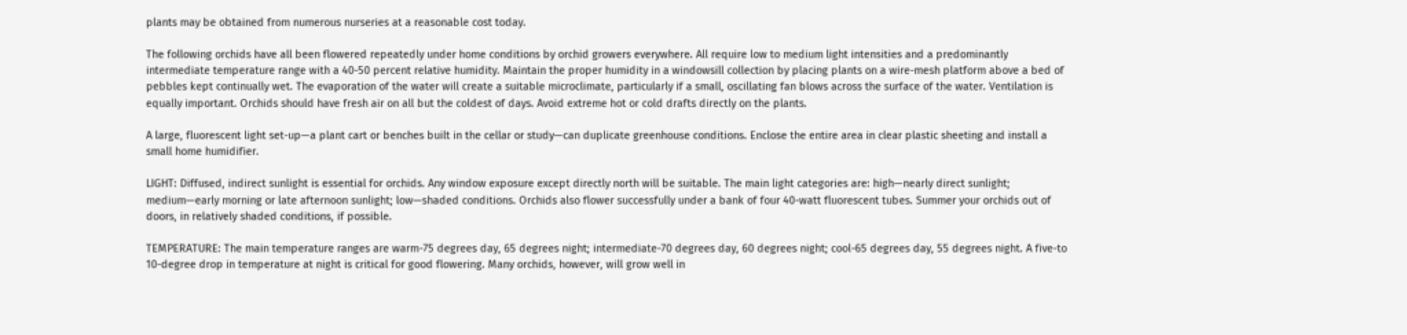plants may be obtained from numerous nurseries at a reasonable cost today.

The following orchids have all been flowered repeatedly under home conditions by orchid growers everywhere. All require low to medium light intensities and a predominantly intermediate temperature range with a 40-50 percent relative humidity. Maintain the proper humidity in a windowsill collection by placing plants on a wire-mesh platform above a bed of pebbles kept continually wet. The evaporation of the water will create a suitable microclimate, particularly if a small, oscillating fan blows across the surface of the water. Ventilation is equally important. Orchids should have fresh air on all but the coldest of days. Avoid extreme hot or cold drafts directly on the plants.

A large, fluorescent light set-up—a plant cart or benches built in the cellar or study—can duplicate greenhouse conditions. Enclose the entire area in clear plastic sheeting and install a small home humidifier.

LIGHT: Diffused, indirect sunlight is essential for orchids. Any window exposure except directly north will be suitable. The main light categories are: high—nearly direct sunlight; medium—early morning or late afternoon sunlight; low—shaded conditions. Orchids also flower successfully under a bank of four 40-watt fluorescent tubes. Summer your orchids out of doors, in relatively shaded conditions, if possible.

TEMPERATURE: The main temperature ranges are warm-75 degrees day, 65 degrees night; intermediate-70 degrees day, 60 degrees night; cool-65 degrees day, 55 degrees night. A five-to 10-degree drop in temperature at night is critical for good flowering. Many orchids, however, will grow well in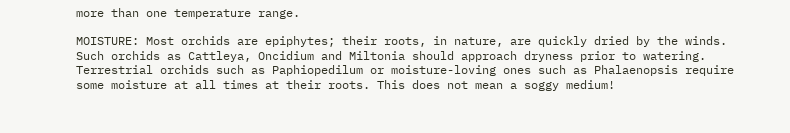more than one temperature range.

MOISTURE: Most orchids are epiphytes; their roots, in nature, are quickly dried by the winds. Such orchids as Cattleya, Oncidium and Miltonia should approach dryness prior to watering. Terrestrial orchids such as Paphiopedilum or moisture-loving ones such as Phalaenopsis require some moisture at all times at their roots. This does not mean a soggy medium!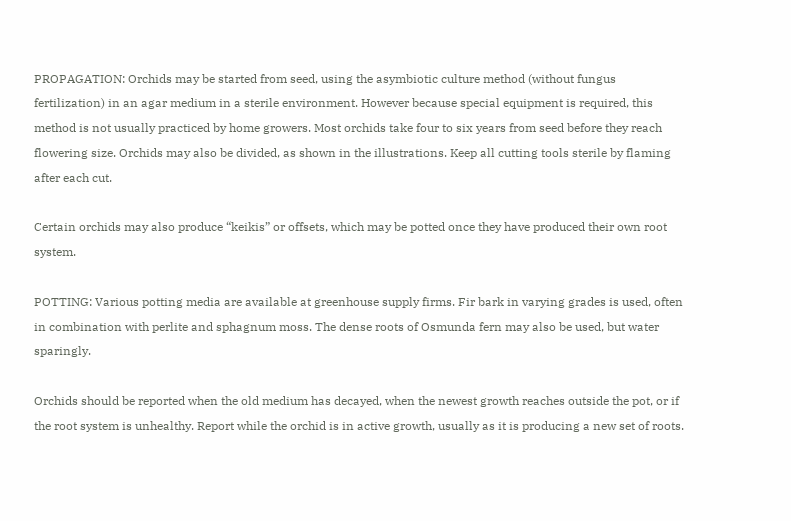PROPAGATION: Orchids may be started from seed, using the asymbiotic culture method (without fungus fertilization) in an agar medium in a sterile environment. However because special equipment is required, this method is not usually practiced by home growers. Most orchids take four to six years from seed before they reach flowering size. Orchids may also be divided, as shown in the illustrations. Keep all cutting tools sterile by flaming after each cut.

Certain orchids may also produce “keikis” or offsets, which may be potted once they have produced their own root system.

POTTING: Various potting media are available at greenhouse supply firms. Fir bark in varying grades is used, often in combination with perlite and sphagnum moss. The dense roots of Osmunda fern may also be used, but water sparingly.

Orchids should be reported when the old medium has decayed, when the newest growth reaches outside the pot, or if the root system is unhealthy. Report while the orchid is in active growth, usually as it is producing a new set of roots.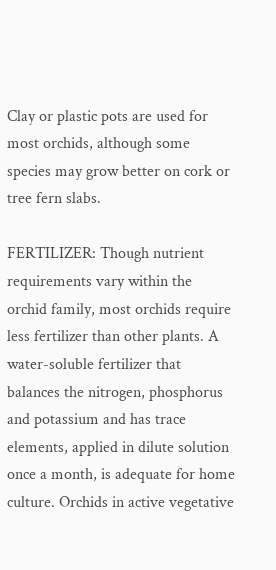Clay or plastic pots are used for most orchids, although some species may grow better on cork or tree fern slabs.

FERTILIZER: Though nutrient requirements vary within the orchid family, most orchids require less fertilizer than other plants. A water-soluble fertilizer that balances the nitrogen, phosphorus and potassium and has trace elements, applied in dilute solution once a month, is adequate for home culture. Orchids in active vegetative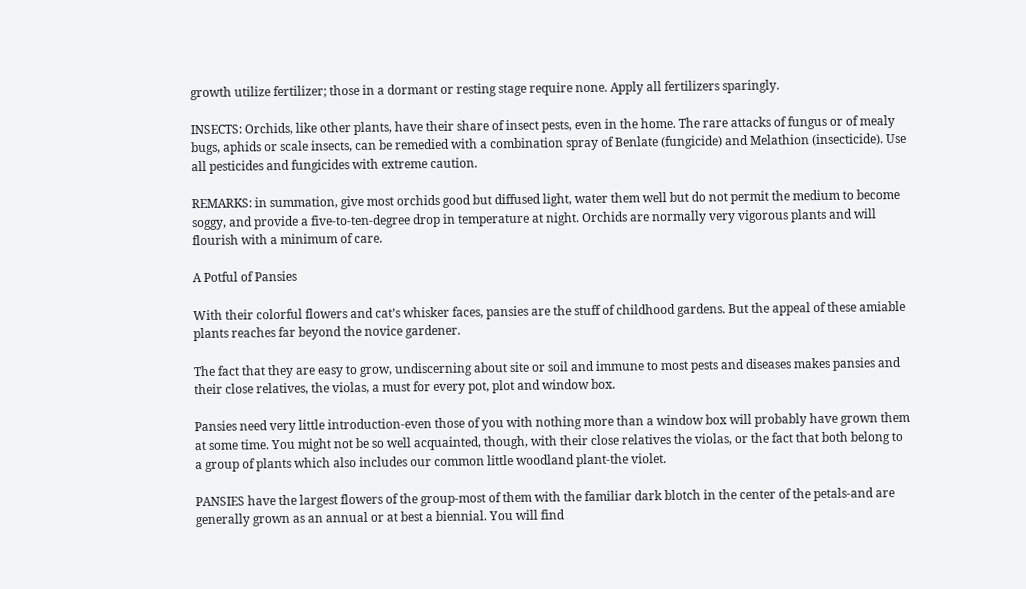growth utilize fertilizer; those in a dormant or resting stage require none. Apply all fertilizers sparingly.

INSECTS: Orchids, like other plants, have their share of insect pests, even in the home. The rare attacks of fungus or of mealy bugs, aphids or scale insects, can be remedied with a combination spray of Benlate (fungicide) and Melathion (insecticide). Use all pesticides and fungicides with extreme caution.

REMARKS: in summation, give most orchids good but diffused light, water them well but do not permit the medium to become soggy, and provide a five-to-ten-degree drop in temperature at night. Orchids are normally very vigorous plants and will flourish with a minimum of care.

A Potful of Pansies

With their colorful flowers and cat’s whisker faces, pansies are the stuff of childhood gardens. But the appeal of these amiable plants reaches far beyond the novice gardener.

The fact that they are easy to grow, undiscerning about site or soil and immune to most pests and diseases makes pansies and their close relatives, the violas, a must for every pot, plot and window box.

Pansies need very little introduction-even those of you with nothing more than a window box will probably have grown them at some time. You might not be so well acquainted, though, with their close relatives the violas, or the fact that both belong to a group of plants which also includes our common little woodland plant-the violet.

PANSIES have the largest flowers of the group-most of them with the familiar dark blotch in the center of the petals-and are generally grown as an annual or at best a biennial. You will find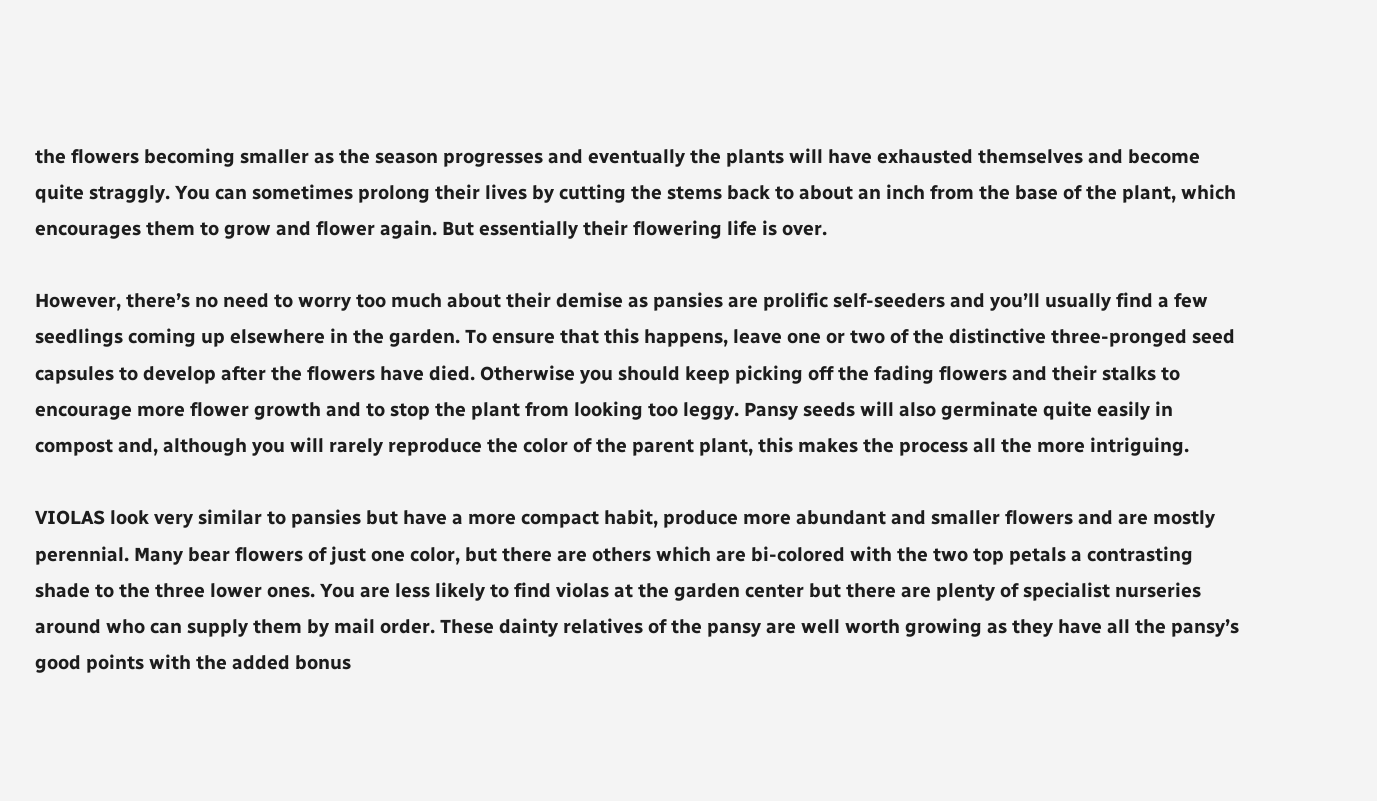the flowers becoming smaller as the season progresses and eventually the plants will have exhausted themselves and become quite straggly. You can sometimes prolong their lives by cutting the stems back to about an inch from the base of the plant, which encourages them to grow and flower again. But essentially their flowering life is over.

However, there’s no need to worry too much about their demise as pansies are prolific self-seeders and you’ll usually find a few seedlings coming up elsewhere in the garden. To ensure that this happens, leave one or two of the distinctive three-pronged seed capsules to develop after the flowers have died. Otherwise you should keep picking off the fading flowers and their stalks to encourage more flower growth and to stop the plant from looking too leggy. Pansy seeds will also germinate quite easily in compost and, although you will rarely reproduce the color of the parent plant, this makes the process all the more intriguing.

VIOLAS look very similar to pansies but have a more compact habit, produce more abundant and smaller flowers and are mostly perennial. Many bear flowers of just one color, but there are others which are bi-colored with the two top petals a contrasting shade to the three lower ones. You are less likely to find violas at the garden center but there are plenty of specialist nurseries around who can supply them by mail order. These dainty relatives of the pansy are well worth growing as they have all the pansy’s good points with the added bonus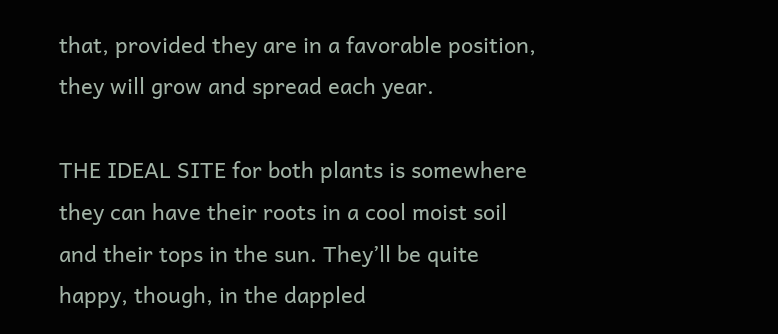that, provided they are in a favorable position, they will grow and spread each year.

THE IDEAL SITE for both plants is somewhere they can have their roots in a cool moist soil and their tops in the sun. They’ll be quite happy, though, in the dappled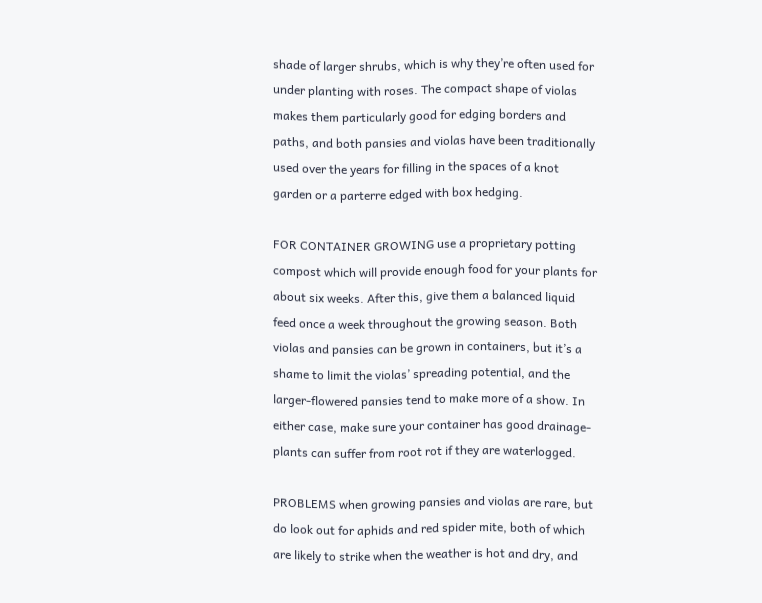shade of larger shrubs, which is why they’re often used for under planting with roses. The compact shape of violas makes them particularly good for edging borders and paths, and both pansies and violas have been traditionally used over the years for filling in the spaces of a knot garden or a parterre edged with box hedging.

FOR CONTAINER GROWING use a proprietary potting compost which will provide enough food for your plants for about six weeks. After this, give them a balanced liquid feed once a week throughout the growing season. Both violas and pansies can be grown in containers, but it’s a shame to limit the violas’ spreading potential, and the larger-flowered pansies tend to make more of a show. In either case, make sure your container has good drainage-plants can suffer from root rot if they are waterlogged.

PROBLEMS when growing pansies and violas are rare, but do look out for aphids and red spider mite, both of which are likely to strike when the weather is hot and dry, and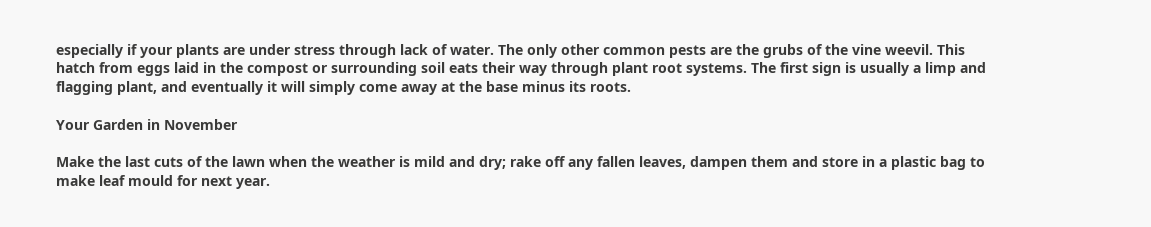especially if your plants are under stress through lack of water. The only other common pests are the grubs of the vine weevil. This hatch from eggs laid in the compost or surrounding soil eats their way through plant root systems. The first sign is usually a limp and flagging plant, and eventually it will simply come away at the base minus its roots.

Your Garden in November

Make the last cuts of the lawn when the weather is mild and dry; rake off any fallen leaves, dampen them and store in a plastic bag to make leaf mould for next year.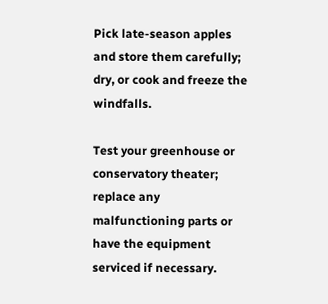Pick late-season apples and store them carefully; dry, or cook and freeze the windfalls.

Test your greenhouse or conservatory theater; replace any malfunctioning parts or have the equipment serviced if necessary.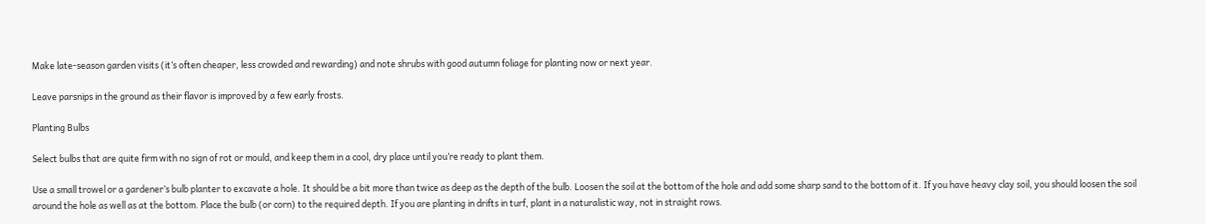Make late-season garden visits (it’s often cheaper, less crowded and rewarding) and note shrubs with good autumn foliage for planting now or next year.

Leave parsnips in the ground as their flavor is improved by a few early frosts.

Planting Bulbs

Select bulbs that are quite firm with no sign of rot or mould, and keep them in a cool, dry place until you’re ready to plant them.

Use a small trowel or a gardener’s bulb planter to excavate a hole. It should be a bit more than twice as deep as the depth of the bulb. Loosen the soil at the bottom of the hole and add some sharp sand to the bottom of it. If you have heavy clay soil, you should loosen the soil around the hole as well as at the bottom. Place the bulb (or corn) to the required depth. If you are planting in drifts in turf, plant in a naturalistic way, not in straight rows.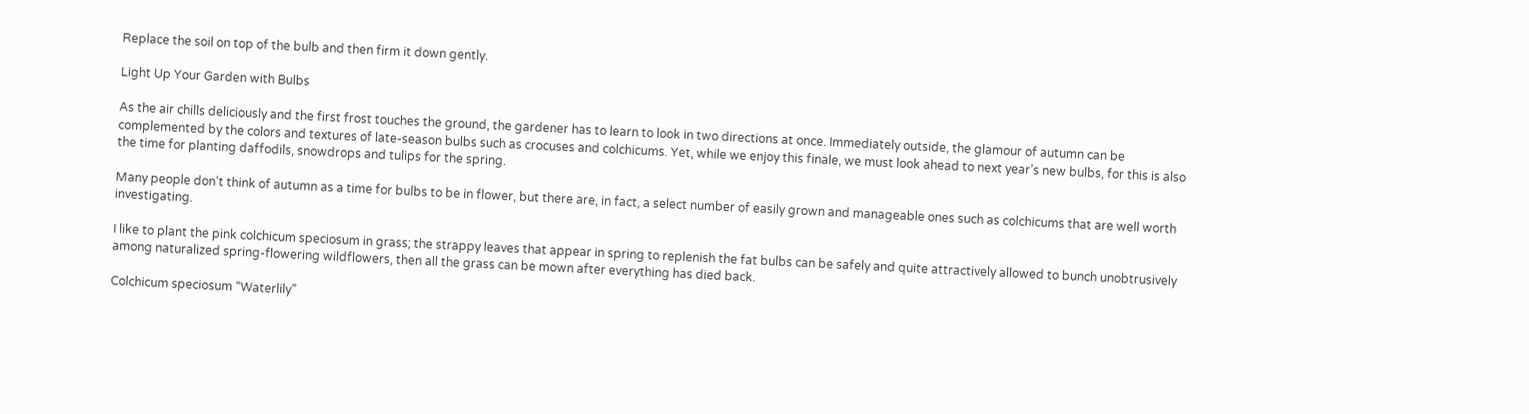Replace the soil on top of the bulb and then firm it down gently.

Light Up Your Garden with Bulbs

As the air chills deliciously and the first frost touches the ground, the gardener has to learn to look in two directions at once. Immediately outside, the glamour of autumn can be complemented by the colors and textures of late-season bulbs such as crocuses and colchicums. Yet, while we enjoy this finale, we must look ahead to next year’s new bulbs, for this is also the time for planting daffodils, snowdrops and tulips for the spring.

Many people don’t think of autumn as a time for bulbs to be in flower, but there are, in fact, a select number of easily grown and manageable ones such as colchicums that are well worth investigating.

I like to plant the pink colchicum speciosum in grass; the strappy leaves that appear in spring to replenish the fat bulbs can be safely and quite attractively allowed to bunch unobtrusively among naturalized spring-flowering wildflowers, then all the grass can be mown after everything has died back.

Colchicum speciosum “Waterlily”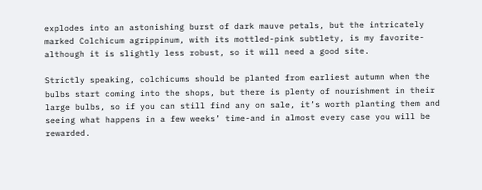explodes into an astonishing burst of dark mauve petals, but the intricately marked Colchicum agrippinum, with its mottled-pink subtlety, is my favorite-although it is slightly less robust, so it will need a good site.

Strictly speaking, colchicums should be planted from earliest autumn when the bulbs start coming into the shops, but there is plenty of nourishment in their large bulbs, so if you can still find any on sale, it’s worth planting them and seeing what happens in a few weeks’ time-and in almost every case you will be rewarded.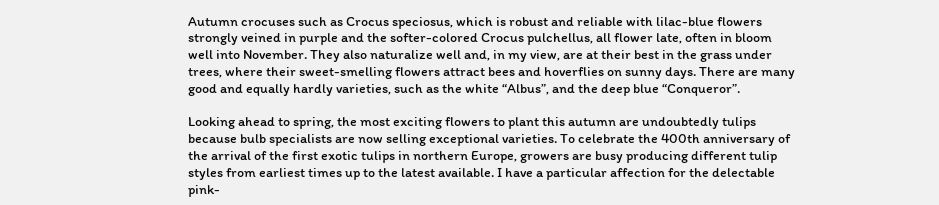Autumn crocuses such as Crocus speciosus, which is robust and reliable with lilac-blue flowers strongly veined in purple and the softer-colored Crocus pulchellus, all flower late, often in bloom well into November. They also naturalize well and, in my view, are at their best in the grass under trees, where their sweet-smelling flowers attract bees and hoverflies on sunny days. There are many good and equally hardly varieties, such as the white “Albus”, and the deep blue “Conqueror”.

Looking ahead to spring, the most exciting flowers to plant this autumn are undoubtedly tulips because bulb specialists are now selling exceptional varieties. To celebrate the 400th anniversary of the arrival of the first exotic tulips in northern Europe, growers are busy producing different tulip styles from earliest times up to the latest available. I have a particular affection for the delectable pink-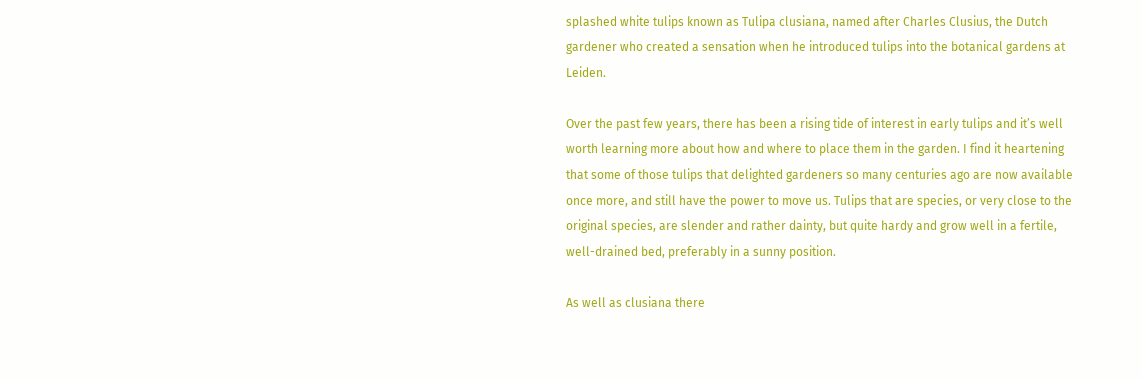splashed white tulips known as Tulipa clusiana, named after Charles Clusius, the Dutch gardener who created a sensation when he introduced tulips into the botanical gardens at Leiden.

Over the past few years, there has been a rising tide of interest in early tulips and it’s well worth learning more about how and where to place them in the garden. I find it heartening that some of those tulips that delighted gardeners so many centuries ago are now available once more, and still have the power to move us. Tulips that are species, or very close to the original species, are slender and rather dainty, but quite hardy and grow well in a fertile, well-drained bed, preferably in a sunny position.

As well as clusiana there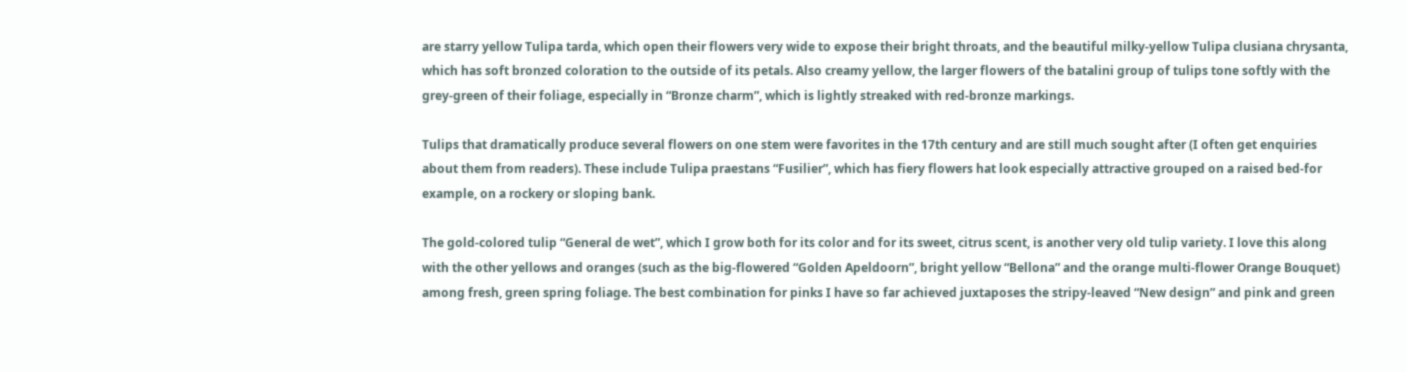are starry yellow Tulipa tarda, which open their flowers very wide to expose their bright throats, and the beautiful milky-yellow Tulipa clusiana chrysanta, which has soft bronzed coloration to the outside of its petals. Also creamy yellow, the larger flowers of the batalini group of tulips tone softly with the grey-green of their foliage, especially in “Bronze charm”, which is lightly streaked with red-bronze markings.

Tulips that dramatically produce several flowers on one stem were favorites in the 17th century and are still much sought after (I often get enquiries about them from readers). These include Tulipa praestans “Fusilier”, which has fiery flowers hat look especially attractive grouped on a raised bed-for example, on a rockery or sloping bank.

The gold-colored tulip “General de wet”, which I grow both for its color and for its sweet, citrus scent, is another very old tulip variety. I love this along with the other yellows and oranges (such as the big-flowered “Golden Apeldoorn”, bright yellow “Bellona” and the orange multi-flower Orange Bouquet) among fresh, green spring foliage. The best combination for pinks I have so far achieved juxtaposes the stripy-leaved “New design” and pink and green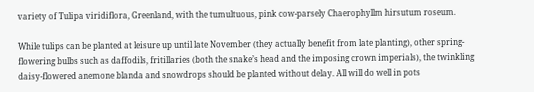variety of Tulipa viridiflora, Greenland, with the tumultuous, pink cow-parsely Chaerophyllm hirsutum roseum.

While tulips can be planted at leisure up until late November (they actually benefit from late planting), other spring-flowering bulbs such as daffodils, fritillaries (both the snake’s head and the imposing crown imperials), the twinkling daisy-flowered anemone blanda and snowdrops should be planted without delay. All will do well in pots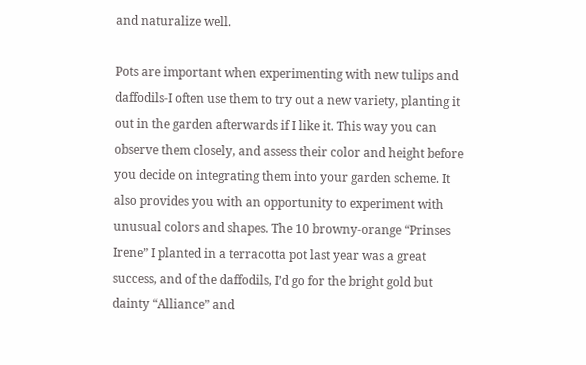and naturalize well.

Pots are important when experimenting with new tulips and daffodils-I often use them to try out a new variety, planting it out in the garden afterwards if I like it. This way you can observe them closely, and assess their color and height before you decide on integrating them into your garden scheme. It also provides you with an opportunity to experiment with unusual colors and shapes. The 10 browny-orange “Prinses Irene” I planted in a terracotta pot last year was a great success, and of the daffodils, I’d go for the bright gold but dainty “Alliance” and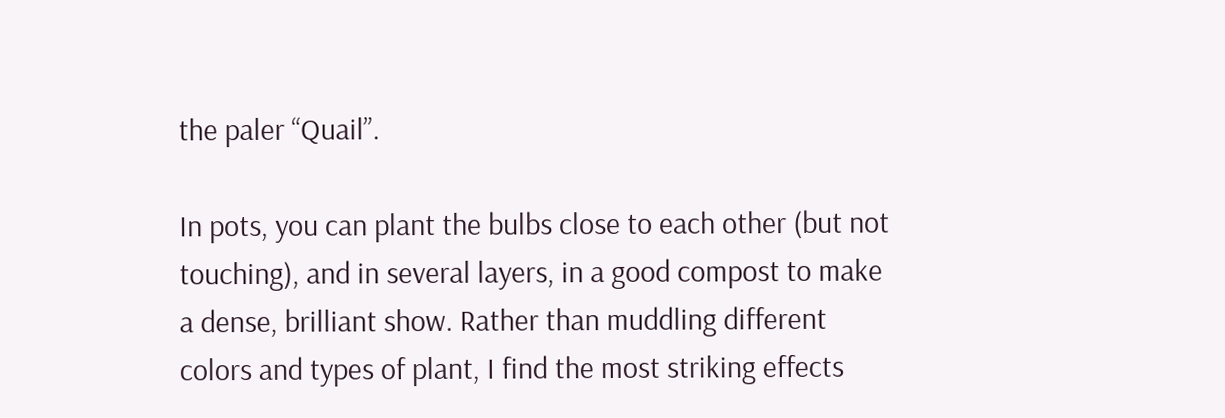the paler “Quail”.

In pots, you can plant the bulbs close to each other (but not touching), and in several layers, in a good compost to make a dense, brilliant show. Rather than muddling different colors and types of plant, I find the most striking effects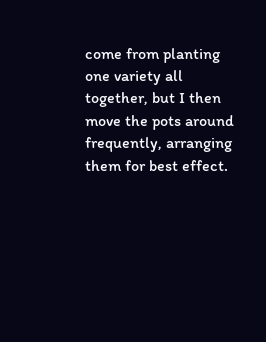come from planting one variety all together, but I then move the pots around frequently, arranging them for best effect.